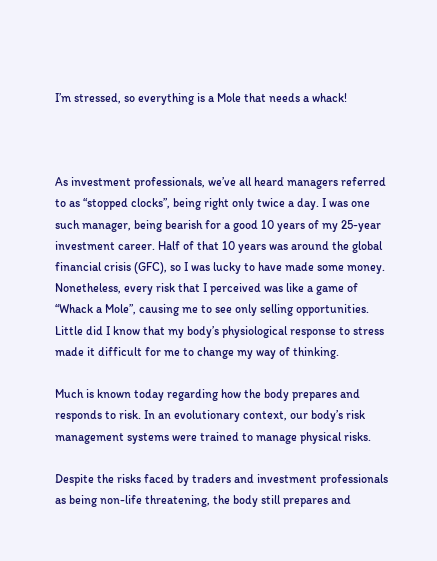I’m stressed, so everything is a Mole that needs a whack!



As investment professionals, we’ve all heard managers referred to as “stopped clocks”, being right only twice a day. I was one such manager, being bearish for a good 10 years of my 25-year investment career. Half of that 10 years was around the global financial crisis (GFC), so I was lucky to have made some money. Nonetheless, every risk that I perceived was like a game of “Whack a Mole”, causing me to see only selling opportunities. Little did I know that my body’s physiological response to stress made it difficult for me to change my way of thinking.

Much is known today regarding how the body prepares and responds to risk. In an evolutionary context, our body’s risk management systems were trained to manage physical risks.

Despite the risks faced by traders and investment professionals as being non-life threatening, the body still prepares and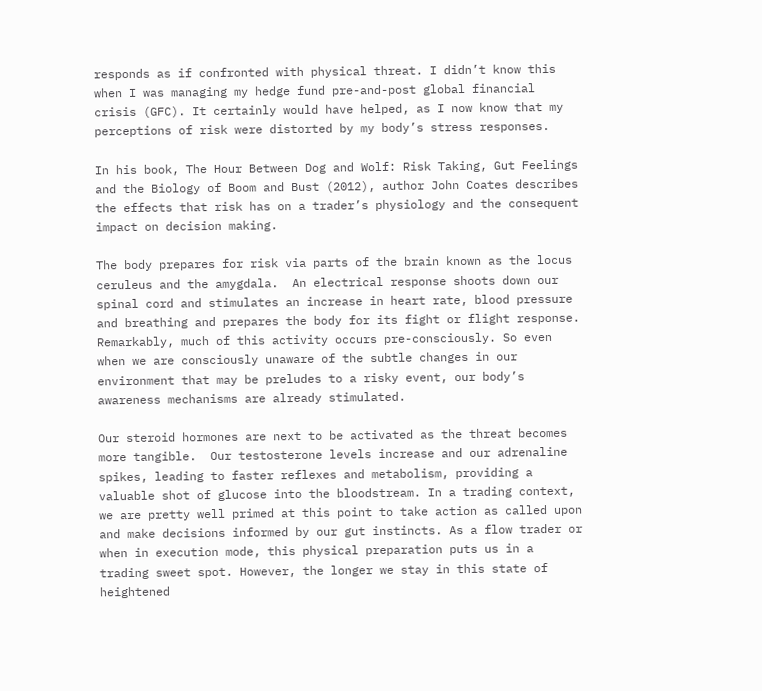responds as if confronted with physical threat. I didn’t know this when I was managing my hedge fund pre-and-post global financial crisis (GFC). It certainly would have helped, as I now know that my perceptions of risk were distorted by my body’s stress responses.

In his book, The Hour Between Dog and Wolf: Risk Taking, Gut Feelings and the Biology of Boom and Bust (2012), author John Coates describes the effects that risk has on a trader’s physiology and the consequent impact on decision making.

The body prepares for risk via parts of the brain known as the locus ceruleus and the amygdala.  An electrical response shoots down our spinal cord and stimulates an increase in heart rate, blood pressure and breathing and prepares the body for its fight or flight response. Remarkably, much of this activity occurs pre-consciously. So even when we are consciously unaware of the subtle changes in our environment that may be preludes to a risky event, our body’s awareness mechanisms are already stimulated.

Our steroid hormones are next to be activated as the threat becomes more tangible.  Our testosterone levels increase and our adrenaline spikes, leading to faster reflexes and metabolism, providing a valuable shot of glucose into the bloodstream. In a trading context, we are pretty well primed at this point to take action as called upon and make decisions informed by our gut instincts. As a flow trader or when in execution mode, this physical preparation puts us in a trading sweet spot. However, the longer we stay in this state of heightened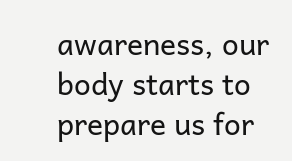awareness, our body starts to prepare us for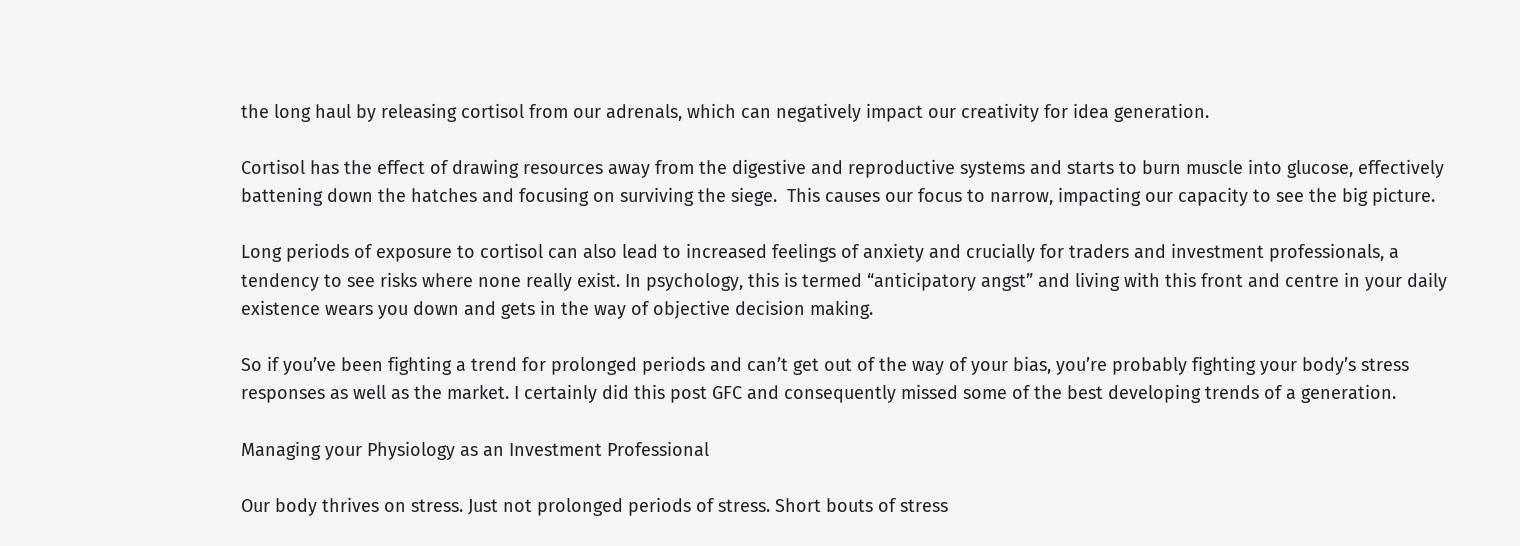the long haul by releasing cortisol from our adrenals, which can negatively impact our creativity for idea generation.

Cortisol has the effect of drawing resources away from the digestive and reproductive systems and starts to burn muscle into glucose, effectively battening down the hatches and focusing on surviving the siege.  This causes our focus to narrow, impacting our capacity to see the big picture.

Long periods of exposure to cortisol can also lead to increased feelings of anxiety and crucially for traders and investment professionals, a tendency to see risks where none really exist. In psychology, this is termed “anticipatory angst” and living with this front and centre in your daily existence wears you down and gets in the way of objective decision making.

So if you’ve been fighting a trend for prolonged periods and can’t get out of the way of your bias, you’re probably fighting your body’s stress responses as well as the market. I certainly did this post GFC and consequently missed some of the best developing trends of a generation.

Managing your Physiology as an Investment Professional

Our body thrives on stress. Just not prolonged periods of stress. Short bouts of stress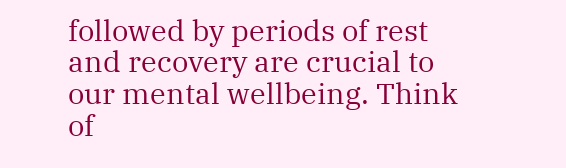followed by periods of rest and recovery are crucial to our mental wellbeing. Think of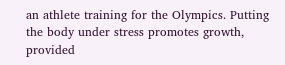an athlete training for the Olympics. Putting the body under stress promotes growth, provided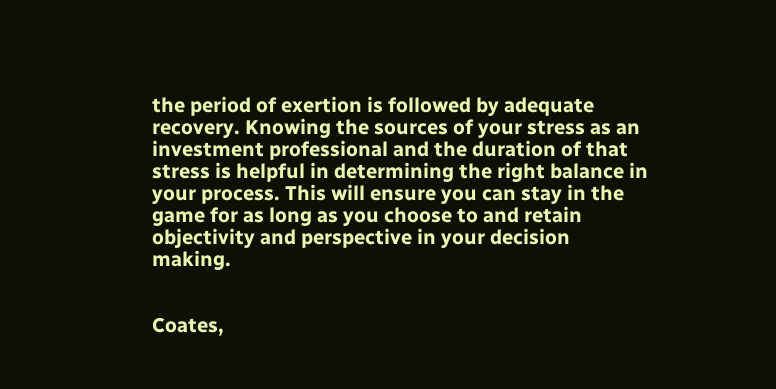the period of exertion is followed by adequate recovery. Knowing the sources of your stress as an investment professional and the duration of that stress is helpful in determining the right balance in your process. This will ensure you can stay in the game for as long as you choose to and retain objectivity and perspective in your decision making.


Coates,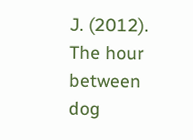J. (2012). The hour between dog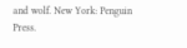and wolf. New York: Penguin Press.